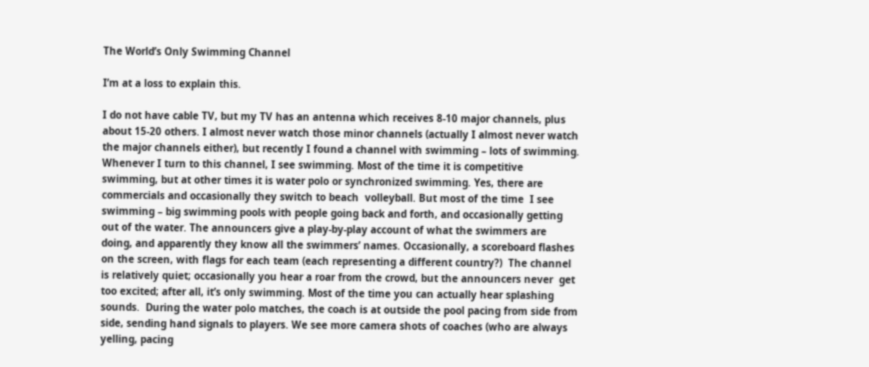The World’s Only Swimming Channel

I’m at a loss to explain this.

I do not have cable TV, but my TV has an antenna which receives 8-10 major channels, plus about 15-20 others. I almost never watch those minor channels (actually I almost never watch the major channels either), but recently I found a channel with swimming – lots of swimming. Whenever I turn to this channel, I see swimming. Most of the time it is competitive swimming, but at other times it is water polo or synchronized swimming. Yes, there are commercials and occasionally they switch to beach  volleyball. But most of the time  I see swimming – big swimming pools with people going back and forth, and occasionally getting out of the water. The announcers give a play-by-play account of what the swimmers are doing, and apparently they know all the swimmers’ names. Occasionally, a scoreboard flashes on the screen, with flags for each team (each representing a different country?)  The channel is relatively quiet; occasionally you hear a roar from the crowd, but the announcers never  get too excited; after all, it’s only swimming. Most of the time you can actually hear splashing sounds.  During the water polo matches, the coach is at outside the pool pacing from side from side, sending hand signals to players. We see more camera shots of coaches (who are always yelling, pacing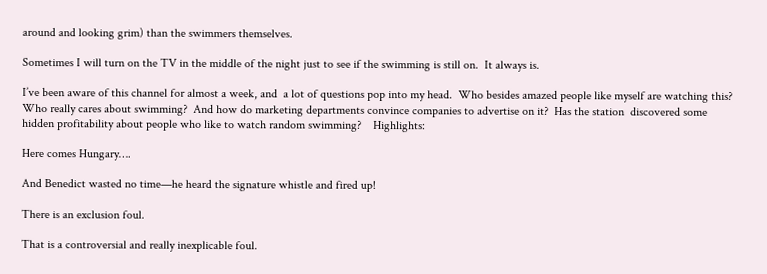around and looking grim) than the swimmers themselves.

Sometimes I will turn on the TV in the middle of the night just to see if the swimming is still on.  It always is.

I’ve been aware of this channel for almost a week, and  a lot of questions pop into my head.  Who besides amazed people like myself are watching this? Who really cares about swimming?  And how do marketing departments convince companies to advertise on it?  Has the station  discovered some hidden profitability about people who like to watch random swimming?    Highlights:

Here comes Hungary….

And Benedict wasted no time—he heard the signature whistle and fired up!

There is an exclusion foul.

That is a controversial and really inexplicable foul.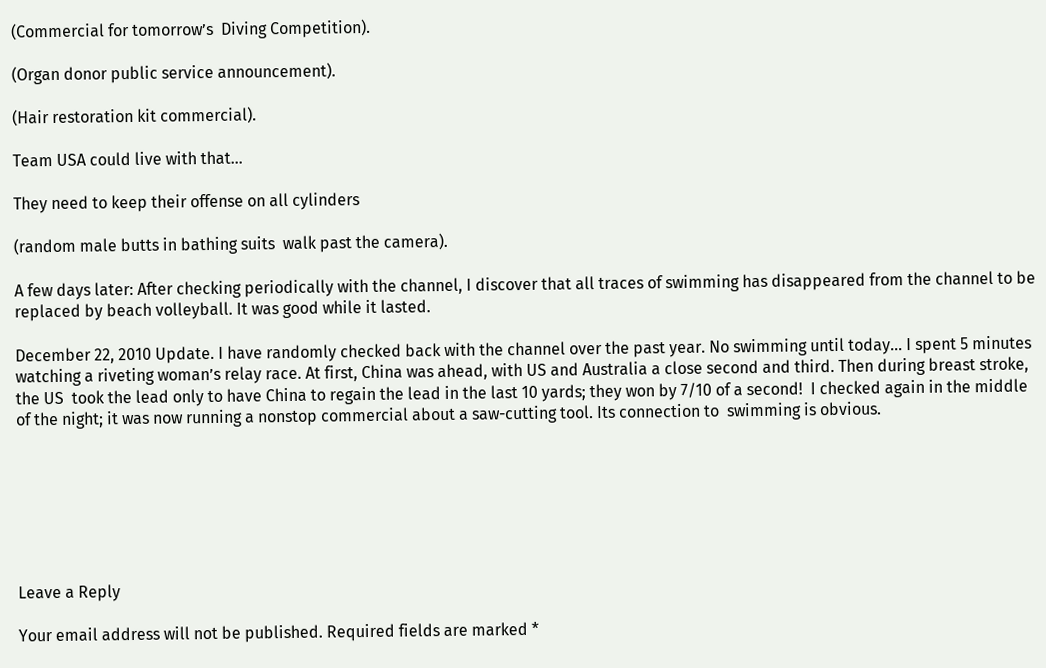(Commercial for tomorrow’s  Diving Competition).

(Organ donor public service announcement).

(Hair restoration kit commercial).

Team USA could live with that…

They need to keep their offense on all cylinders

(random male butts in bathing suits  walk past the camera).

A few days later: After checking periodically with the channel, I discover that all traces of swimming has disappeared from the channel to be replaced by beach volleyball. It was good while it lasted.

December 22, 2010 Update. I have randomly checked back with the channel over the past year. No swimming until today… I spent 5 minutes watching a riveting woman’s relay race. At first, China was ahead, with US and Australia a close second and third. Then during breast stroke, the US  took the lead only to have China to regain the lead in the last 10 yards; they won by 7/10 of a second!  I checked again in the middle of the night; it was now running a nonstop commercial about a saw-cutting tool. Its connection to  swimming is obvious.







Leave a Reply

Your email address will not be published. Required fields are marked *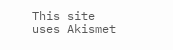This site uses Akismet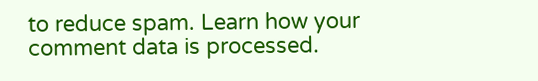to reduce spam. Learn how your comment data is processed.